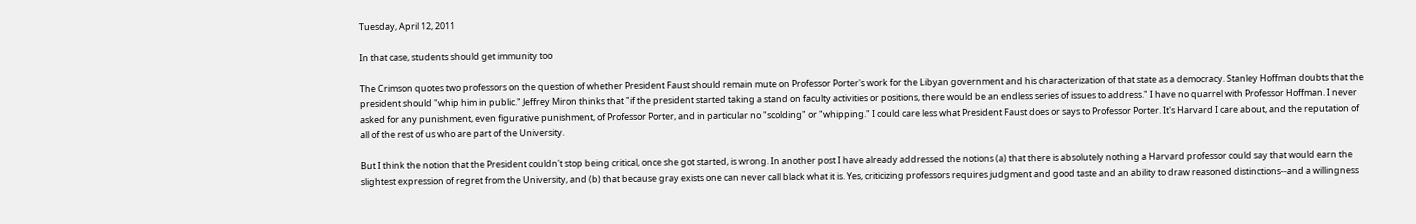Tuesday, April 12, 2011

In that case, students should get immunity too

The Crimson quotes two professors on the question of whether President Faust should remain mute on Professor Porter's work for the Libyan government and his characterization of that state as a democracy. Stanley Hoffman doubts that the president should "whip him in public." Jeffrey Miron thinks that "if the president started taking a stand on faculty activities or positions, there would be an endless series of issues to address." I have no quarrel with Professor Hoffman. I never asked for any punishment, even figurative punishment, of Professor Porter, and in particular no "scolding" or "whipping." I could care less what President Faust does or says to Professor Porter. It's Harvard I care about, and the reputation of all of the rest of us who are part of the University.

But I think the notion that the President couldn't stop being critical, once she got started, is wrong. In another post I have already addressed the notions (a) that there is absolutely nothing a Harvard professor could say that would earn the slightest expression of regret from the University, and (b) that because gray exists one can never call black what it is. Yes, criticizing professors requires judgment and good taste and an ability to draw reasoned distinctions--and a willingness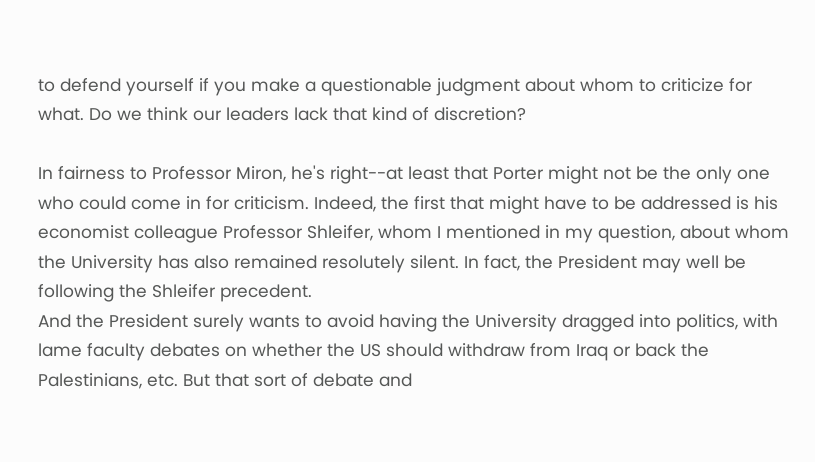to defend yourself if you make a questionable judgment about whom to criticize for what. Do we think our leaders lack that kind of discretion?

In fairness to Professor Miron, he's right--at least that Porter might not be the only one who could come in for criticism. Indeed, the first that might have to be addressed is his economist colleague Professor Shleifer, whom I mentioned in my question, about whom the University has also remained resolutely silent. In fact, the President may well be following the Shleifer precedent.
And the President surely wants to avoid having the University dragged into politics, with lame faculty debates on whether the US should withdraw from Iraq or back the Palestinians, etc. But that sort of debate and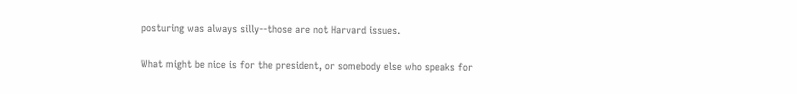posturing was always silly--those are not Harvard issues.

What might be nice is for the president, or somebody else who speaks for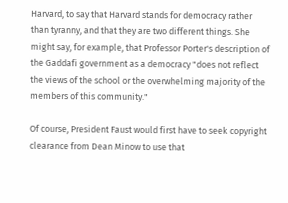Harvard, to say that Harvard stands for democracy rather than tyranny, and that they are two different things. She might say, for example, that Professor Porter's description of the Gaddafi government as a democracy "does not reflect the views of the school or the overwhelming majority of the members of this community."

Of course, President Faust would first have to seek copyright clearance from Dean Minow to use that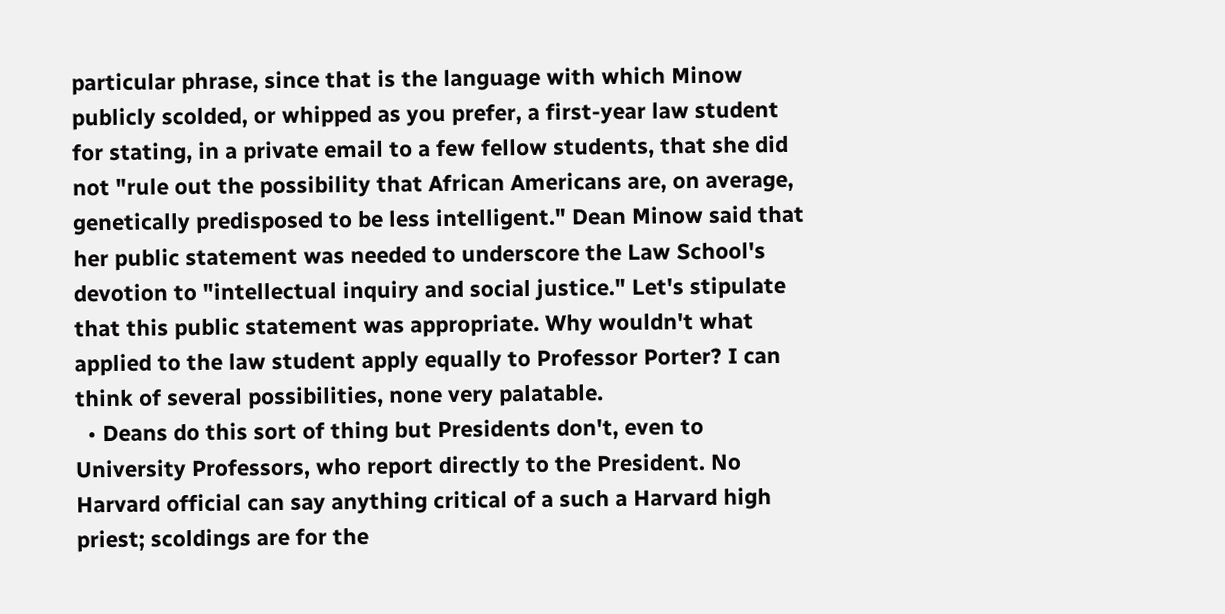particular phrase, since that is the language with which Minow publicly scolded, or whipped as you prefer, a first-year law student for stating, in a private email to a few fellow students, that she did not "rule out the possibility that African Americans are, on average, genetically predisposed to be less intelligent." Dean Minow said that her public statement was needed to underscore the Law School's devotion to "intellectual inquiry and social justice." Let's stipulate that this public statement was appropriate. Why wouldn't what applied to the law student apply equally to Professor Porter? I can think of several possibilities, none very palatable.
  • Deans do this sort of thing but Presidents don't, even to University Professors, who report directly to the President. No Harvard official can say anything critical of a such a Harvard high priest; scoldings are for the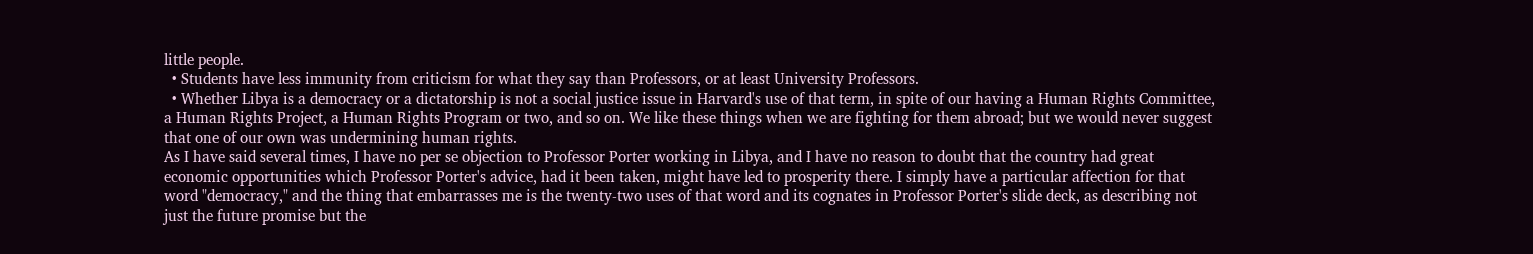little people.
  • Students have less immunity from criticism for what they say than Professors, or at least University Professors.
  • Whether Libya is a democracy or a dictatorship is not a social justice issue in Harvard's use of that term, in spite of our having a Human Rights Committee, a Human Rights Project, a Human Rights Program or two, and so on. We like these things when we are fighting for them abroad; but we would never suggest that one of our own was undermining human rights.
As I have said several times, I have no per se objection to Professor Porter working in Libya, and I have no reason to doubt that the country had great economic opportunities which Professor Porter's advice, had it been taken, might have led to prosperity there. I simply have a particular affection for that word "democracy," and the thing that embarrasses me is the twenty-two uses of that word and its cognates in Professor Porter's slide deck, as describing not just the future promise but the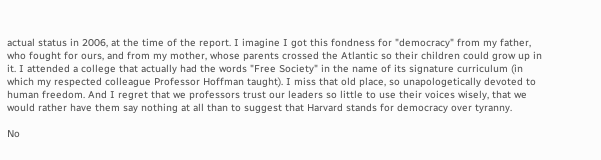actual status in 2006, at the time of the report. I imagine I got this fondness for "democracy" from my father, who fought for ours, and from my mother, whose parents crossed the Atlantic so their children could grow up in it. I attended a college that actually had the words "Free Society" in the name of its signature curriculum (in which my respected colleague Professor Hoffman taught). I miss that old place, so unapologetically devoted to human freedom. And I regret that we professors trust our leaders so little to use their voices wisely, that we would rather have them say nothing at all than to suggest that Harvard stands for democracy over tyranny.

No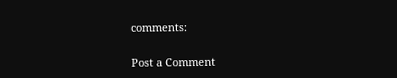comments:

Post a Comment